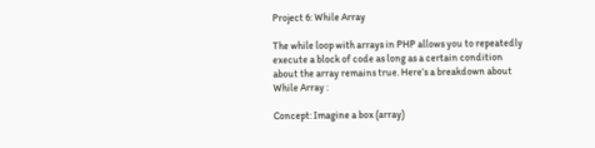Project 6: While Array

The while loop with arrays in PHP allows you to repeatedly execute a block of code as long as a certain condition about the array remains true. Here’s a breakdown about While Array :

Concept: Imagine a box (array)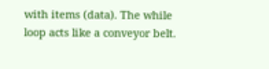with items (data). The while loop acts like a conveyor belt.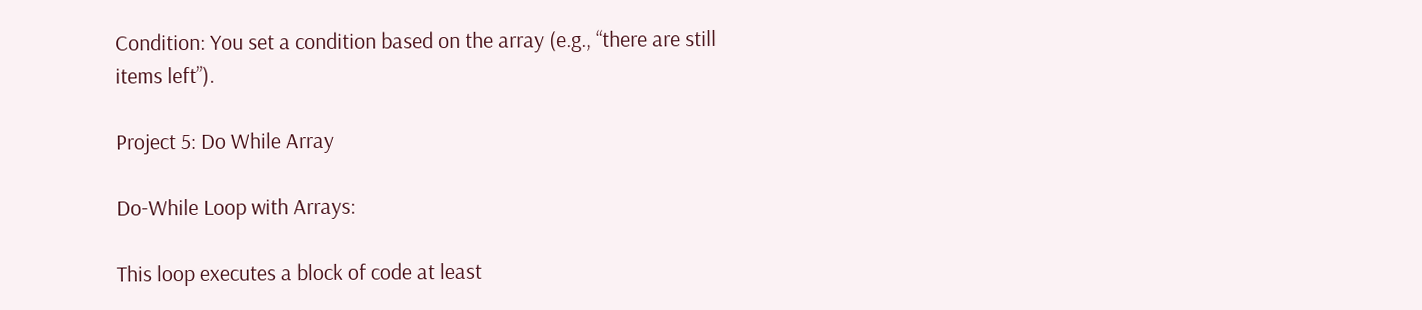Condition: You set a condition based on the array (e.g., “there are still items left”).

Project 5: Do While Array

Do-While Loop with Arrays:

This loop executes a block of code at least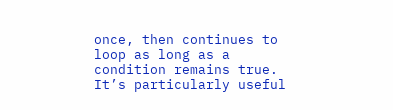once, then continues to loop as long as a condition remains true. It’s particularly useful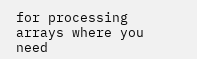for processing arrays where you need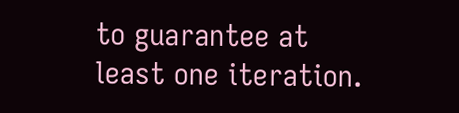to guarantee at least one iteration.